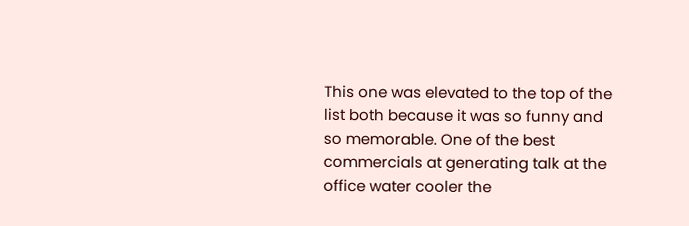This one was elevated to the top of the list both because it was so funny and so memorable. One of the best commercials at generating talk at the office water cooler the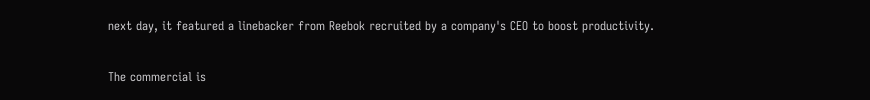next day, it featured a linebacker from Reebok recruited by a company's CEO to boost productivity.

The commercial is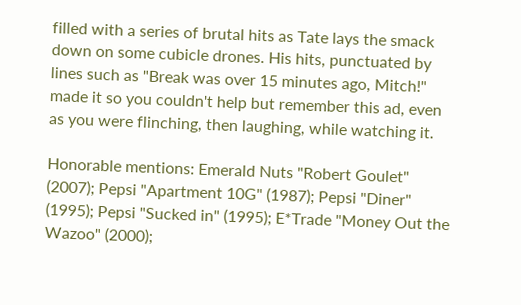filled with a series of brutal hits as Tate lays the smack down on some cubicle drones. His hits, punctuated by lines such as "Break was over 15 minutes ago, Mitch!" made it so you couldn't help but remember this ad, even as you were flinching, then laughing, while watching it.

Honorable mentions: Emerald Nuts "Robert Goulet" (2007); Pepsi "Apartment 10G" (1987); Pepsi "Diner" (1995); Pepsi "Sucked in" (1995); E*Trade "Money Out the Wazoo" (2000);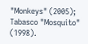"Monkeys" (2005); Tabasco "Mosquito" (1998).